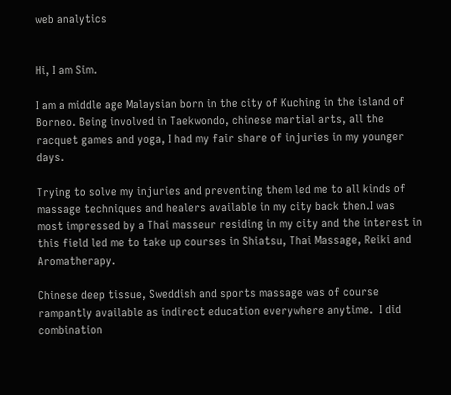web analytics


Hi, I am Sim.

I am a middle age Malaysian born in the city of Kuching in the island of Borneo. Being involved in Taekwondo, chinese martial arts, all the racquet games and yoga, I had my fair share of injuries in my younger days.

Trying to solve my injuries and preventing them led me to all kinds of massage techniques and healers available in my city back then.I was most impressed by a Thai masseur residing in my city and the interest in this field led me to take up courses in Shiatsu, Thai Massage, Reiki and Aromatherapy.

Chinese deep tissue, Sweddish and sports massage was of course rampantly available as indirect education everywhere anytime.  I did combination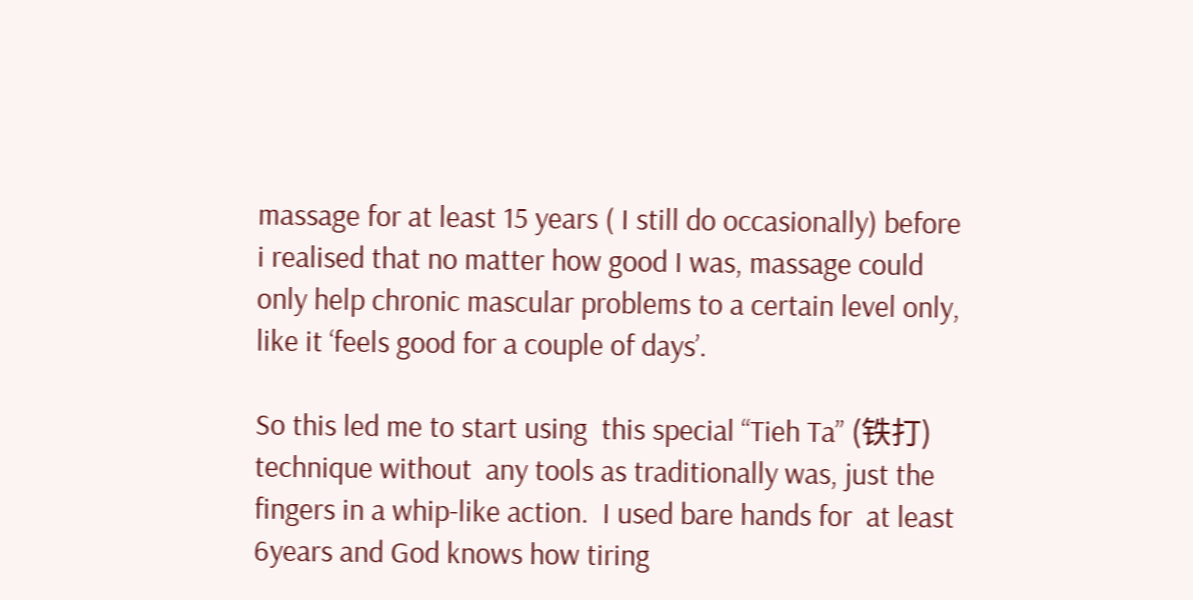massage for at least 15 years ( I still do occasionally) before i realised that no matter how good I was, massage could only help chronic mascular problems to a certain level only, like it ‘feels good for a couple of days’.

So this led me to start using  this special “Tieh Ta” (铁打) technique without  any tools as traditionally was, just the fingers in a whip-like action.  I used bare hands for  at least 6years and God knows how tiring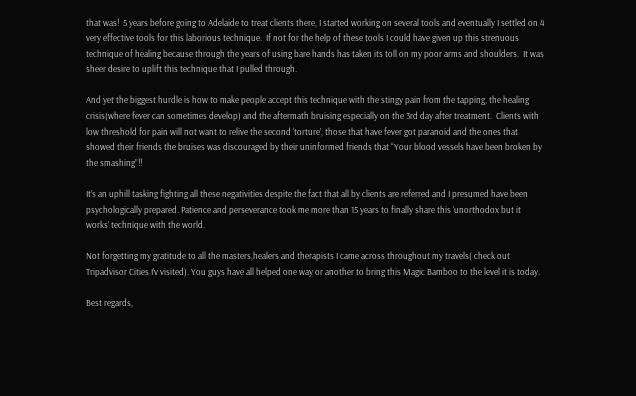that was!  5 years before going to Adelaide to treat clients there, I started working on several tools and eventually I settled on 4 very effective tools for this laborious technique.  If not for the help of these tools I could have given up this strenuous technique of healing because through the years of using bare hands has taken its toll on my poor arms and shoulders.  It was sheer desire to uplift this technique that I pulled through.

And yet the biggest hurdle is how to make people accept this technique with the stingy pain from the tapping, the healing crisis(where fever can sometimes develop) and the aftermath bruising especially on the 3rd day after treatment.  Clients with low threshold for pain will not want to relive the second ‘torture’, those that have fever got paranoid and the ones that showed their friends the bruises was discouraged by their uninformed friends that “Your blood vessels have been broken by the smashing”!!

It’s an uphill tasking fighting all these negativities despite the fact that all by clients are referred and I presumed have been psychologically prepared. Patience and perseverance took me more than 15 years to finally share this ‘unorthodox but it works’ technique with the world.

Not forgetting my gratitude to all the masters,healers and therapists I came across throughout my travels( check out Tripadvisor Cities I’v visited). You guys have all helped one way or another to bring this Magic Bamboo to the level it is today.

Best regards,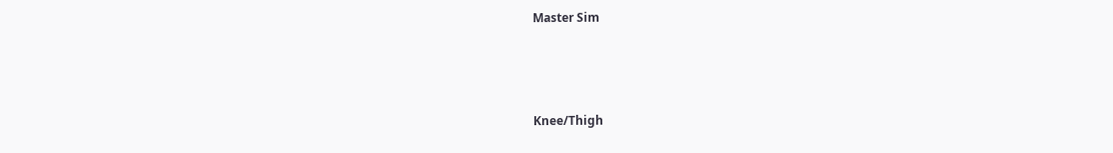Master Sim



Knee/Thigh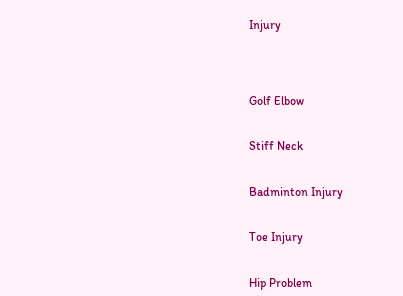Injury




Golf Elbow


Stiff Neck


Badminton Injury


Toe Injury


Hip Problem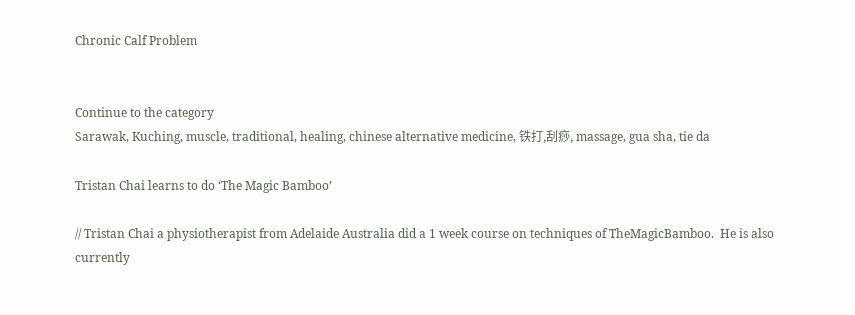Chronic Calf Problem


Continue to the category
Sarawak, Kuching, muscle, traditional, healing, chinese alternative medicine, 铁打,刮痧, massage, gua sha, tie da

Tristan Chai learns to do ‘The Magic Bamboo’

// Tristan Chai a physiotherapist from Adelaide Australia did a 1 week course on techniques of TheMagicBamboo.  He is also currently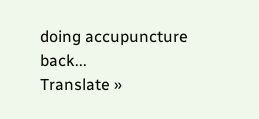doing accupuncture back...
Translate »